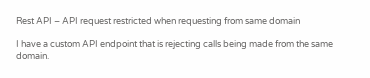Rest API – API request restricted when requesting from same domain

I have a custom API endpoint that is rejecting calls being made from the same domain.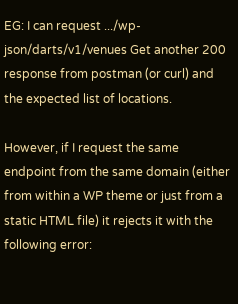EG: I can request .../wp-json/darts/v1/venues Get another 200 response from postman (or curl) and the expected list of locations.

However, if I request the same endpoint from the same domain (either from within a WP theme or just from a static HTML file) it rejects it with the following error: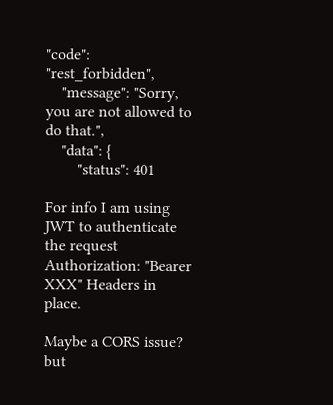"code": "rest_forbidden",
    "message": "Sorry, you are not allowed to do that.",
    "data": {
        "status": 401

For info I am using JWT to authenticate the request Authorization: "Bearer XXX" Headers in place.

Maybe a CORS issue? but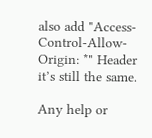also add "Access-Control-Allow-Origin: *" Header it’s still the same.

Any help or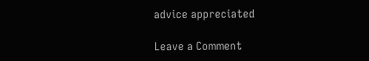advice appreciated

Leave a Comment